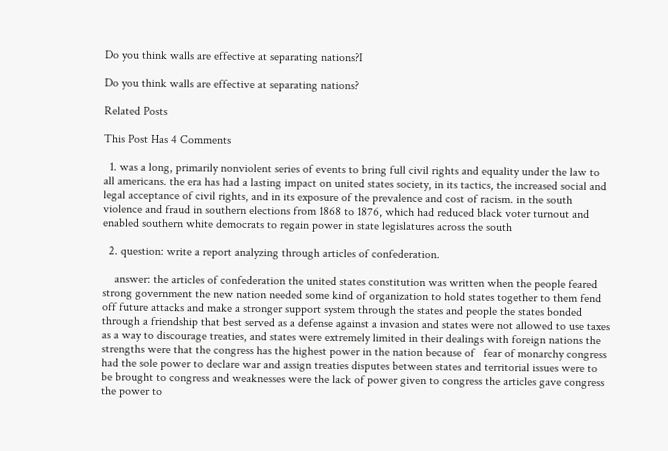Do you think walls are effective at separating nations?I

Do you think walls are effective at separating nations?

Related Posts

This Post Has 4 Comments

  1. was a long, primarily nonviolent series of events to bring full civil rights and equality under the law to all americans. the era has had a lasting impact on united states society, in its tactics, the increased social and legal acceptance of civil rights, and in its exposure of the prevalence and cost of racism. in the south violence and fraud in southern elections from 1868 to 1876, which had reduced black voter turnout and enabled southern white democrats to regain power in state legislatures across the south

  2. question: write a report analyzing through articles of confederation.

    answer: the articles of confederation the united states constitution was written when the people feared strong government the new nation needed some kind of organization to hold states together to them fend off future attacks and make a stronger support system through the states and people the states bonded through a friendship that best served as a defense against a invasion and states were not allowed to use taxes as a way to discourage treaties, and states were extremely limited in their dealings with foreign nations the strengths were that the congress has the highest power in the nation because of   fear of monarchy congress had the sole power to declare war and assign treaties disputes between states and territorial issues were to be brought to congress and weaknesses were the lack of power given to congress the articles gave congress the power to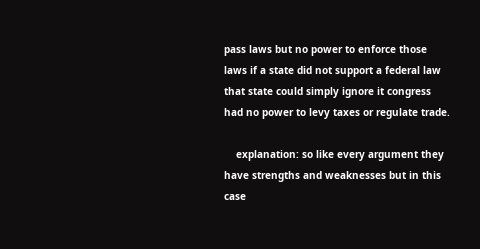pass laws but no power to enforce those laws if a state did not support a federal law that state could simply ignore it congress had no power to levy taxes or regulate trade.

    explanation: so like every argument they have strengths and weaknesses but in this case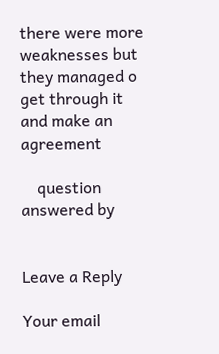there were more weaknesses but they managed o get through it and make an agreement

    question answered by


Leave a Reply

Your email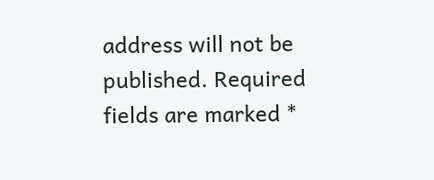address will not be published. Required fields are marked *